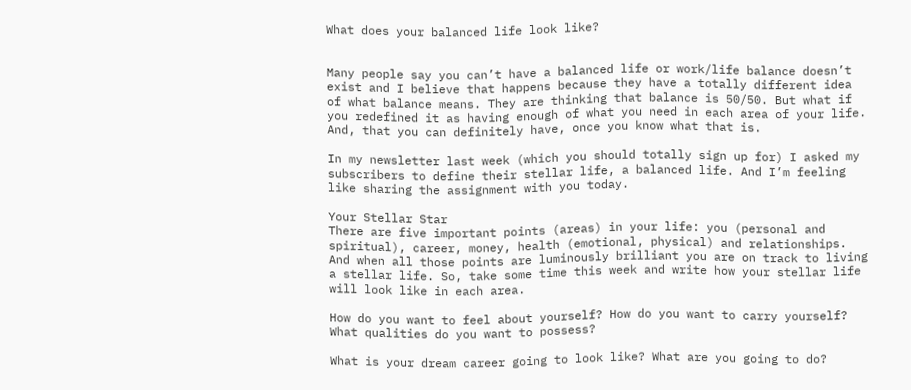What does your balanced life look like?


Many people say you can’t have a balanced life or work/life balance doesn’t exist and I believe that happens because they have a totally different idea of what balance means. They are thinking that balance is 50/50. But what if you redefined it as having enough of what you need in each area of your life. And, that you can definitely have, once you know what that is.

In my newsletter last week (which you should totally sign up for) I asked my subscribers to define their stellar life, a balanced life. And I’m feeling like sharing the assignment with you today.

Your Stellar Star
There are five important points (areas) in your life: you (personal and spiritual), career, money, health (emotional, physical) and relationships. And when all those points are luminously brilliant you are on track to living a stellar life. So, take some time this week and write how your stellar life will look like in each area.

How do you want to feel about yourself? How do you want to carry yourself? What qualities do you want to possess?

What is your dream career going to look like? What are you going to do?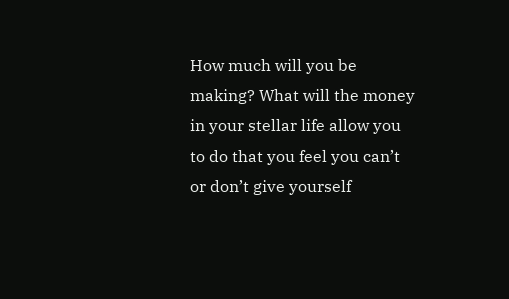How much will you be making? What will the money in your stellar life allow you to do that you feel you can’t or don’t give yourself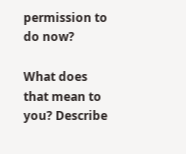permission to do now?

What does that mean to you? Describe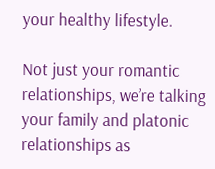your healthy lifestyle.

Not just your romantic relationships, we’re talking your family and platonic relationships as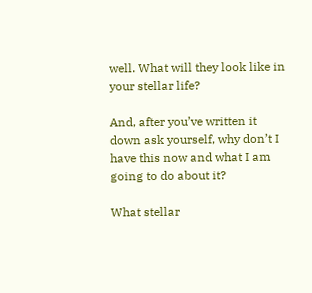well. What will they look like in your stellar life?

And, after you’ve written it down ask yourself, why don’t I have this now and what I am going to do about it?

What stellar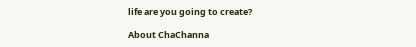life are you going to create?

About ChaChanna